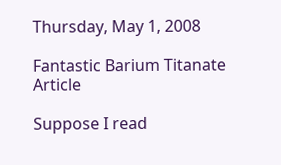Thursday, May 1, 2008

Fantastic Barium Titanate Article

Suppose I read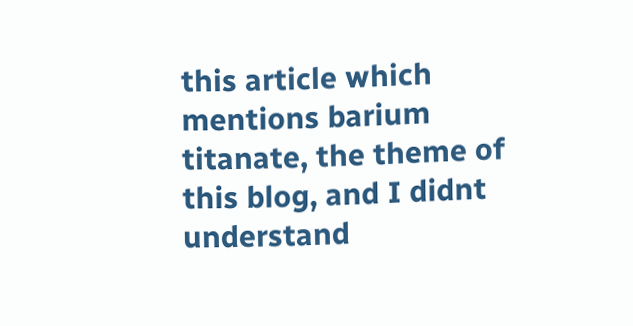this article which mentions barium titanate, the theme of this blog, and I didnt understand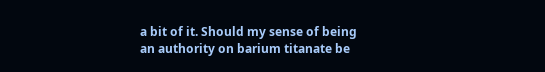a bit of it. Should my sense of being an authority on barium titanate be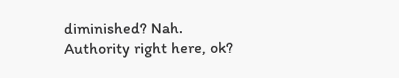diminished? Nah. Authority right here, ok?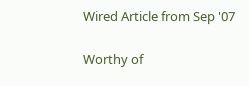Wired Article from Sep '07

Worthy of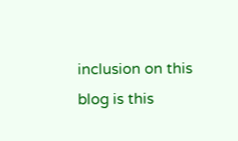inclusion on this blog is this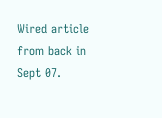Wired article from back in Sept 07.